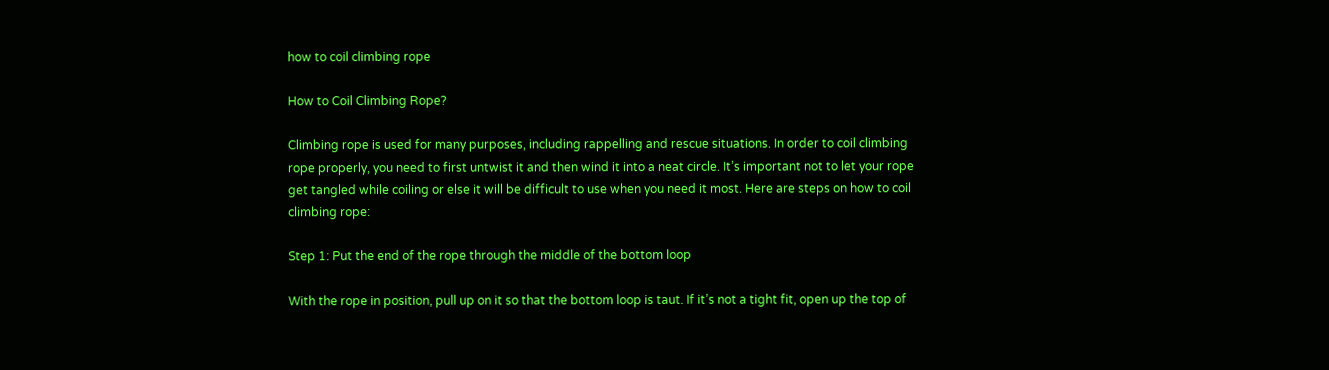how to coil climbing rope

How to Coil Climbing Rope?

Climbing rope is used for many purposes, including rappelling and rescue situations. In order to coil climbing rope properly, you need to first untwist it and then wind it into a neat circle. It’s important not to let your rope get tangled while coiling or else it will be difficult to use when you need it most. Here are steps on how to coil climbing rope:

Step 1: Put the end of the rope through the middle of the bottom loop

With the rope in position, pull up on it so that the bottom loop is taut. If it’s not a tight fit, open up the top of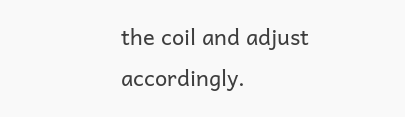the coil and adjust accordingly.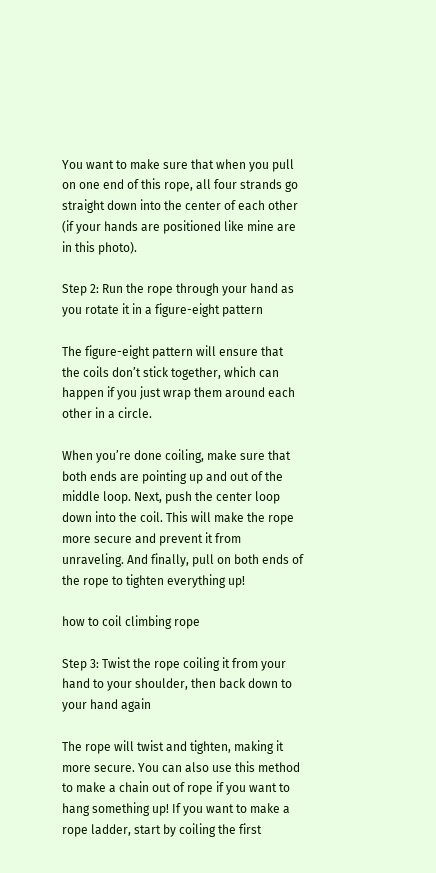You want to make sure that when you pull on one end of this rope, all four strands go straight down into the center of each other (if your hands are positioned like mine are in this photo).

Step 2: Run the rope through your hand as you rotate it in a figure-eight pattern

The figure-eight pattern will ensure that the coils don’t stick together, which can happen if you just wrap them around each other in a circle.

When you’re done coiling, make sure that both ends are pointing up and out of the middle loop. Next, push the center loop down into the coil. This will make the rope more secure and prevent it from unraveling. And finally, pull on both ends of the rope to tighten everything up!

how to coil climbing rope

Step 3: Twist the rope coiling it from your hand to your shoulder, then back down to your hand again

The rope will twist and tighten, making it more secure. You can also use this method to make a chain out of rope if you want to hang something up! If you want to make a rope ladder, start by coiling the first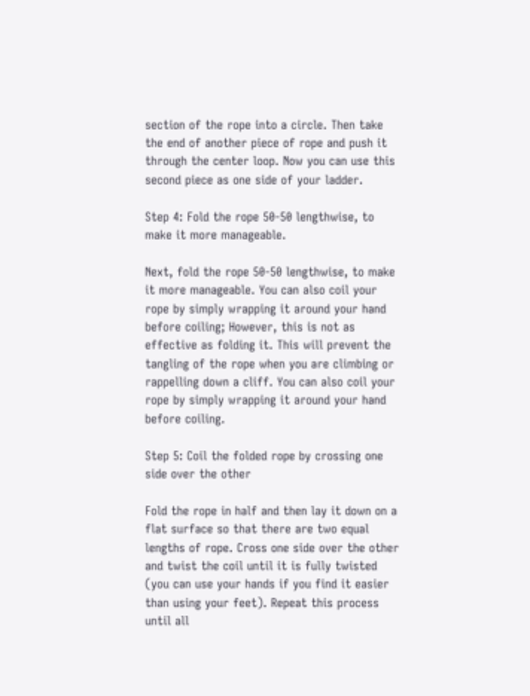section of the rope into a circle. Then take the end of another piece of rope and push it through the center loop. Now you can use this second piece as one side of your ladder.

Step 4: Fold the rope 50-50 lengthwise, to make it more manageable.

Next, fold the rope 50-50 lengthwise, to make it more manageable. You can also coil your rope by simply wrapping it around your hand before coiling; However, this is not as effective as folding it. This will prevent the tangling of the rope when you are climbing or rappelling down a cliff. You can also coil your rope by simply wrapping it around your hand before coiling.

Step 5: Coil the folded rope by crossing one side over the other

Fold the rope in half and then lay it down on a flat surface so that there are two equal lengths of rope. Cross one side over the other and twist the coil until it is fully twisted (you can use your hands if you find it easier than using your feet). Repeat this process until all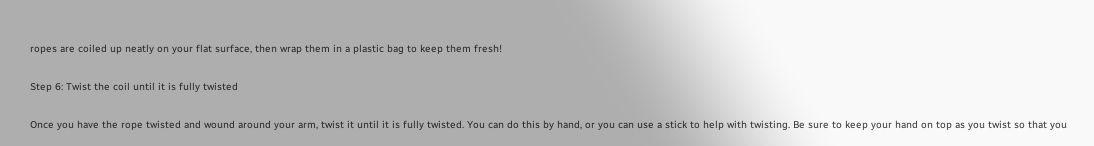ropes are coiled up neatly on your flat surface, then wrap them in a plastic bag to keep them fresh!

Step 6: Twist the coil until it is fully twisted

Once you have the rope twisted and wound around your arm, twist it until it is fully twisted. You can do this by hand, or you can use a stick to help with twisting. Be sure to keep your hand on top as you twist so that you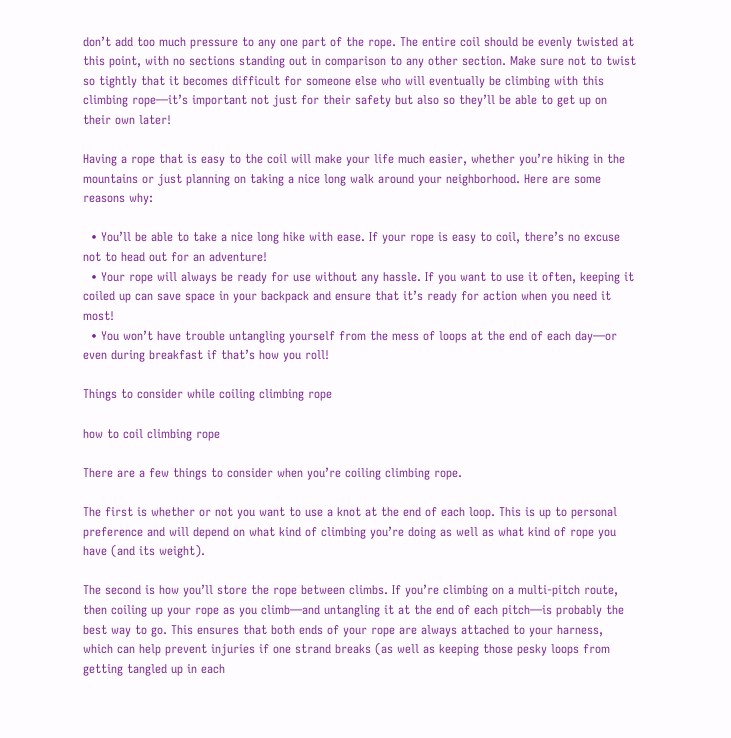don’t add too much pressure to any one part of the rope. The entire coil should be evenly twisted at this point, with no sections standing out in comparison to any other section. Make sure not to twist so tightly that it becomes difficult for someone else who will eventually be climbing with this climbing rope—it’s important not just for their safety but also so they’ll be able to get up on their own later!

Having a rope that is easy to the coil will make your life much easier, whether you’re hiking in the mountains or just planning on taking a nice long walk around your neighborhood. Here are some reasons why:

  • You’ll be able to take a nice long hike with ease. If your rope is easy to coil, there’s no excuse not to head out for an adventure!
  • Your rope will always be ready for use without any hassle. If you want to use it often, keeping it coiled up can save space in your backpack and ensure that it’s ready for action when you need it most!
  • You won’t have trouble untangling yourself from the mess of loops at the end of each day—or even during breakfast if that’s how you roll!

Things to consider while coiling climbing rope

how to coil climbing rope

There are a few things to consider when you’re coiling climbing rope.

The first is whether or not you want to use a knot at the end of each loop. This is up to personal preference and will depend on what kind of climbing you’re doing as well as what kind of rope you have (and its weight).

The second is how you’ll store the rope between climbs. If you’re climbing on a multi-pitch route, then coiling up your rope as you climb—and untangling it at the end of each pitch—is probably the best way to go. This ensures that both ends of your rope are always attached to your harness, which can help prevent injuries if one strand breaks (as well as keeping those pesky loops from getting tangled up in each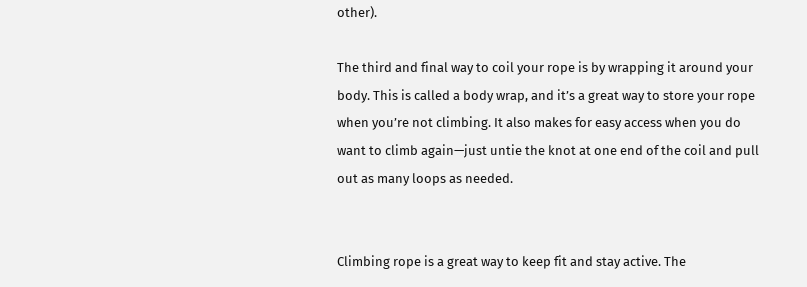other).

The third and final way to coil your rope is by wrapping it around your body. This is called a body wrap, and it’s a great way to store your rope when you’re not climbing. It also makes for easy access when you do want to climb again—just untie the knot at one end of the coil and pull out as many loops as needed.


Climbing rope is a great way to keep fit and stay active. The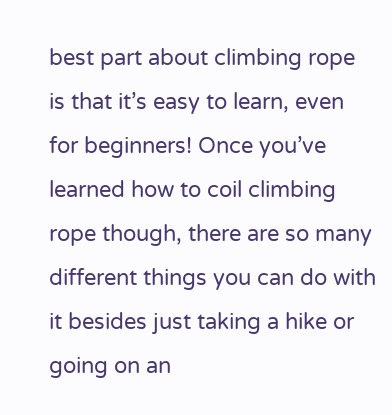best part about climbing rope is that it’s easy to learn, even for beginners! Once you’ve learned how to coil climbing rope though, there are so many different things you can do with it besides just taking a hike or going on an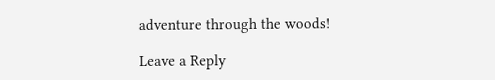adventure through the woods!

Leave a Reply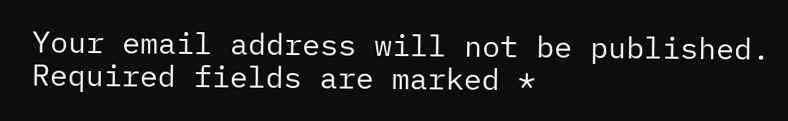Your email address will not be published. Required fields are marked *